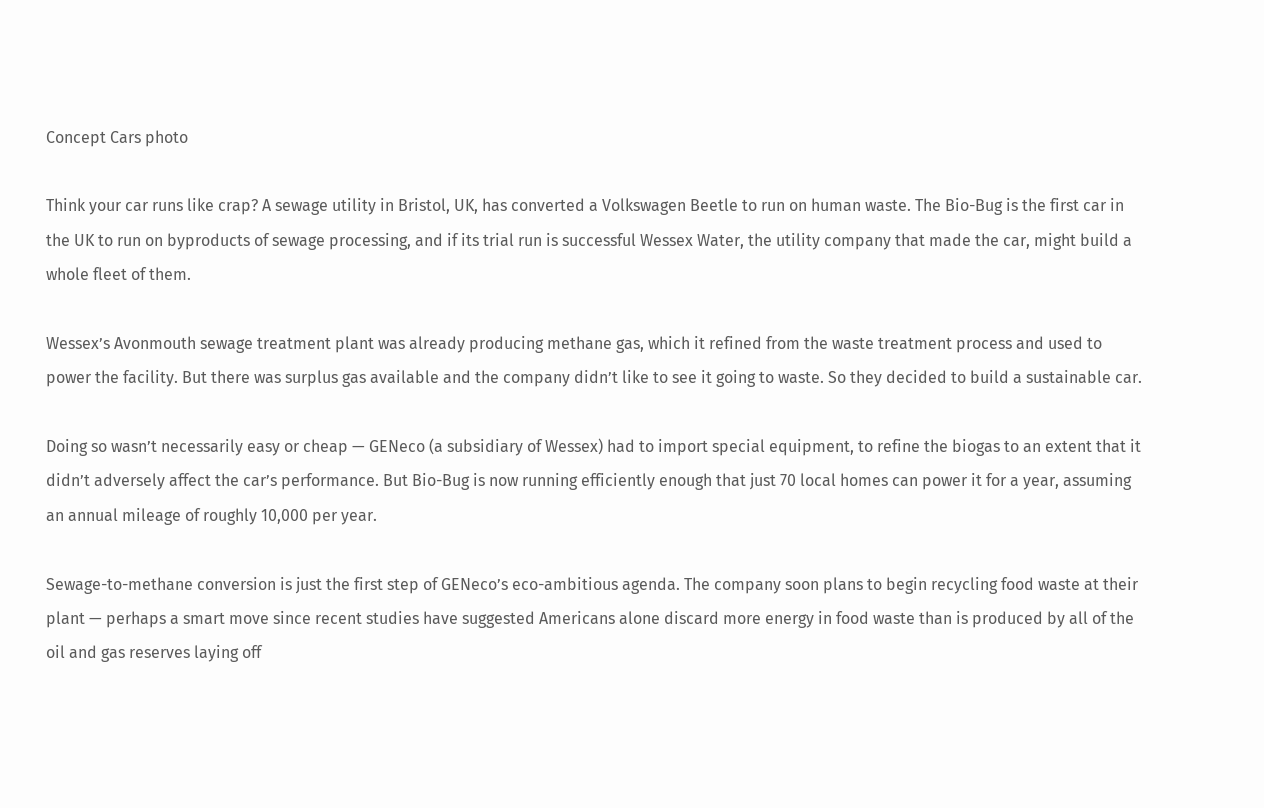Concept Cars photo

Think your car runs like crap? A sewage utility in Bristol, UK, has converted a Volkswagen Beetle to run on human waste. The Bio-Bug is the first car in the UK to run on byproducts of sewage processing, and if its trial run is successful Wessex Water, the utility company that made the car, might build a whole fleet of them.

Wessex’s Avonmouth sewage treatment plant was already producing methane gas, which it refined from the waste treatment process and used to power the facility. But there was surplus gas available and the company didn’t like to see it going to waste. So they decided to build a sustainable car.

Doing so wasn’t necessarily easy or cheap — GENeco (a subsidiary of Wessex) had to import special equipment, to refine the biogas to an extent that it didn’t adversely affect the car’s performance. But Bio-Bug is now running efficiently enough that just 70 local homes can power it for a year, assuming an annual mileage of roughly 10,000 per year.

Sewage-to-methane conversion is just the first step of GENeco’s eco-ambitious agenda. The company soon plans to begin recycling food waste at their plant — perhaps a smart move since recent studies have suggested Americans alone discard more energy in food waste than is produced by all of the oil and gas reserves laying off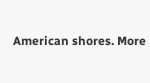American shores. More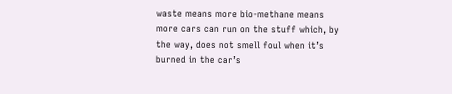waste means more bio-methane means more cars can run on the stuff which, by the way, does not smell foul when it’s burned in the car’s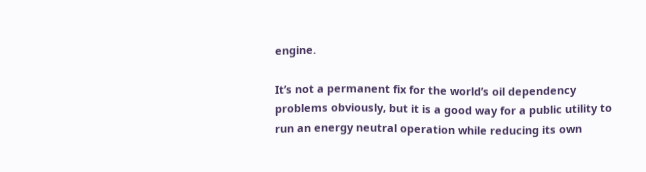engine.

It’s not a permanent fix for the world’s oil dependency problems obviously, but it is a good way for a public utility to run an energy neutral operation while reducing its own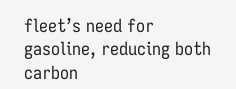fleet’s need for gasoline, reducing both carbon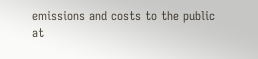emissions and costs to the public at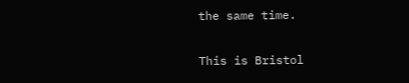the same time.

This is Bristol